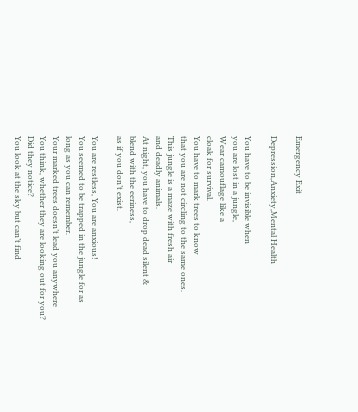Emergency Exit

Depression,Anxiety,Mental Health

You have to be invisible when
you are lost in a jungle,
Wear camouflage like a
cloak for survival.
You have to mark trees to know
that you are not circling to the same ones.
This jungle is a maze with fresh air
and deadly animals.
At night, you have to drop dead silent &
blend with the eeriness,
as if you don’t exist.

You are restless, You are anxious!
You seemed to be trapped in the jungle for as
long as you can remember.
Your marked trees doesn’t lead you anywhere
You think, whether they are looking out for you?
Did they notice?
You look at the sky but can’t find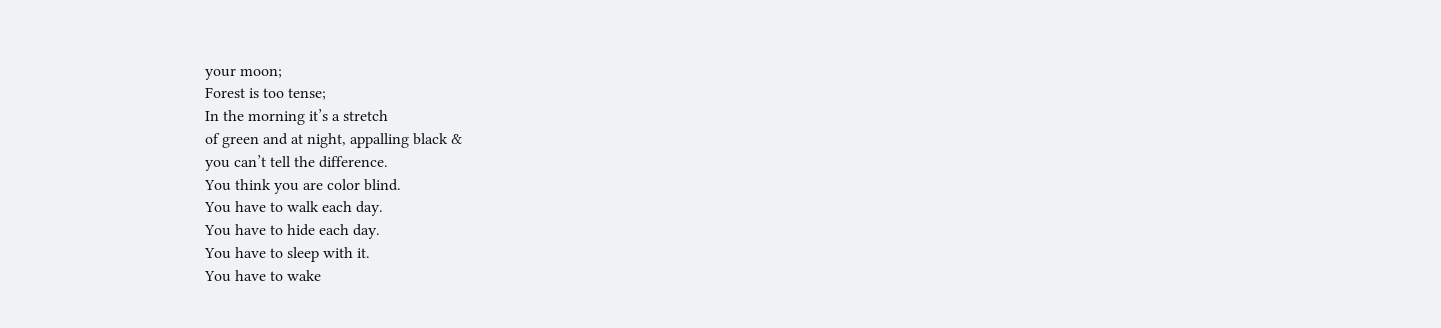your moon;
Forest is too tense;
In the morning it’s a stretch
of green and at night, appalling black &
you can’t tell the difference.
You think you are color blind.
You have to walk each day.
You have to hide each day.
You have to sleep with it.
You have to wake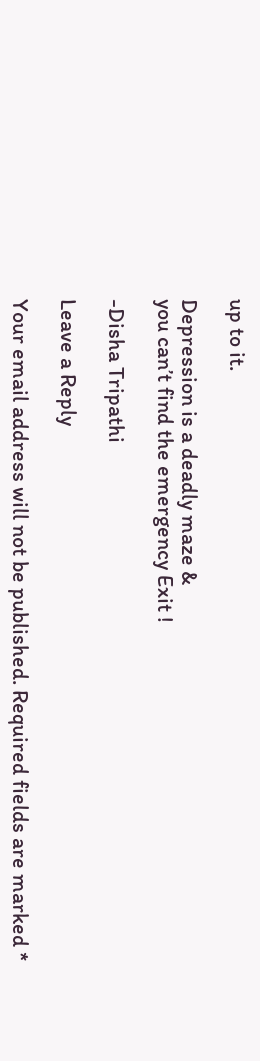up to it.

Depression is a deadly maze &
you can’t find the emergency Exit !

-Disha Tripathi

Leave a Reply

Your email address will not be published. Required fields are marked *